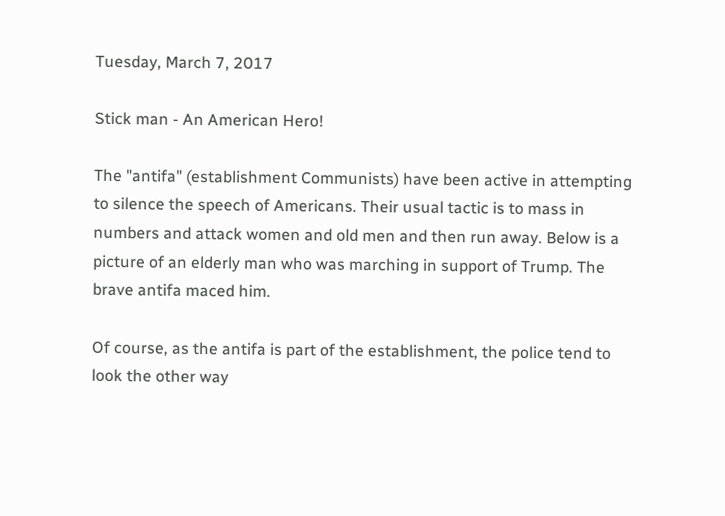Tuesday, March 7, 2017

Stick man - An American Hero!

The "antifa" (establishment Communists) have been active in attempting to silence the speech of Americans. Their usual tactic is to mass in numbers and attack women and old men and then run away. Below is a picture of an elderly man who was marching in support of Trump. The brave antifa maced him.

Of course, as the antifa is part of the establishment, the police tend to look the other way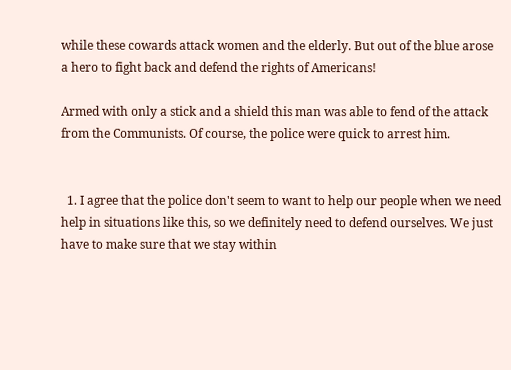while these cowards attack women and the elderly. But out of the blue arose a hero to fight back and defend the rights of Americans!

Armed with only a stick and a shield this man was able to fend of the attack from the Communists. Of course, the police were quick to arrest him.


  1. I agree that the police don't seem to want to help our people when we need help in situations like this, so we definitely need to defend ourselves. We just have to make sure that we stay within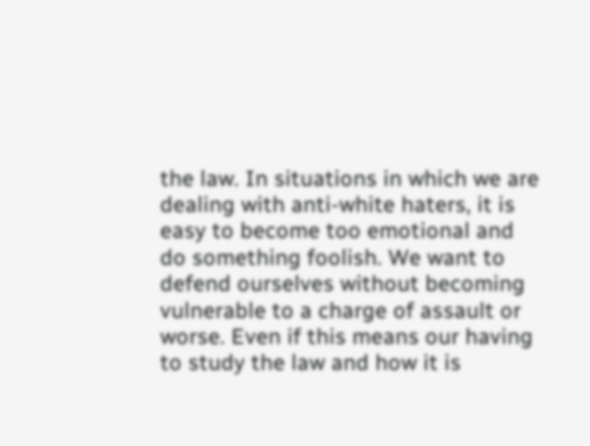the law. In situations in which we are dealing with anti-white haters, it is easy to become too emotional and do something foolish. We want to defend ourselves without becoming vulnerable to a charge of assault or worse. Even if this means our having to study the law and how it is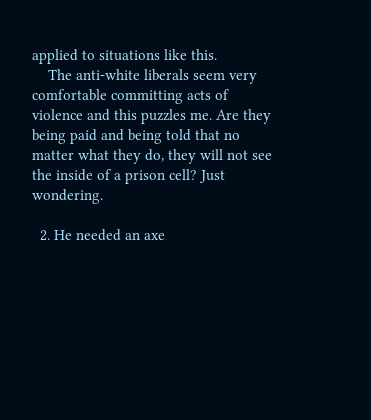applied to situations like this.
    The anti-white liberals seem very comfortable committing acts of violence and this puzzles me. Are they being paid and being told that no matter what they do, they will not see the inside of a prison cell? Just wondering.

  2. He needed an axe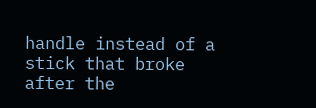handle instead of a stick that broke after the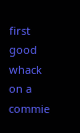first good whack on a commie